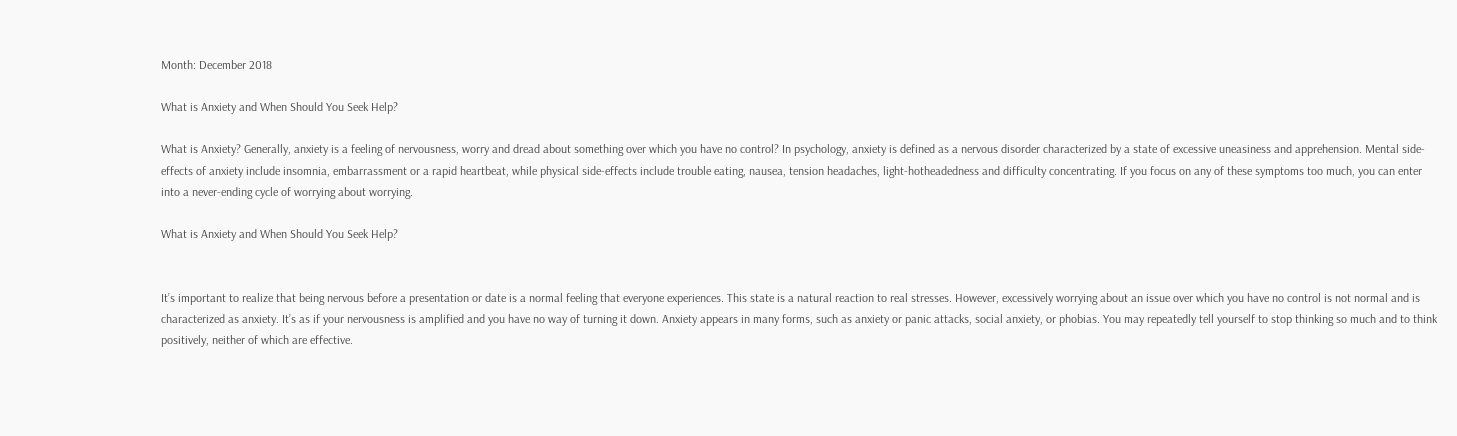Month: December 2018

What is Anxiety and When Should You Seek Help?

What is Anxiety? Generally, anxiety is a feeling of nervousness, worry and dread about something over which you have no control? In psychology, anxiety is defined as a nervous disorder characterized by a state of excessive uneasiness and apprehension. Mental side-effects of anxiety include insomnia, embarrassment or a rapid heartbeat, while physical side-effects include trouble eating, nausea, tension headaches, light-hotheadedness and difficulty concentrating. If you focus on any of these symptoms too much, you can enter into a never-ending cycle of worrying about worrying.

What is Anxiety and When Should You Seek Help?


It’s important to realize that being nervous before a presentation or date is a normal feeling that everyone experiences. This state is a natural reaction to real stresses. However, excessively worrying about an issue over which you have no control is not normal and is characterized as anxiety. It’s as if your nervousness is amplified and you have no way of turning it down. Anxiety appears in many forms, such as anxiety or panic attacks, social anxiety, or phobias. You may repeatedly tell yourself to stop thinking so much and to think positively, neither of which are effective.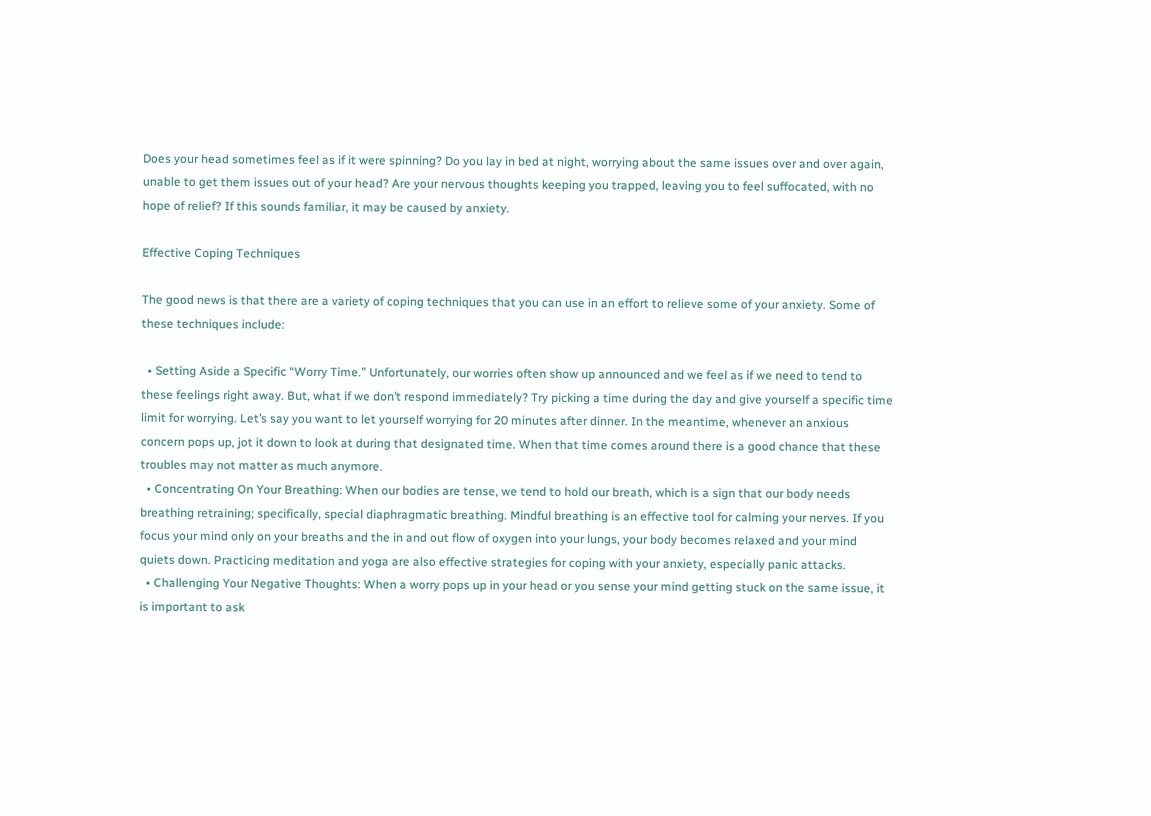Does your head sometimes feel as if it were spinning? Do you lay in bed at night, worrying about the same issues over and over again, unable to get them issues out of your head? Are your nervous thoughts keeping you trapped, leaving you to feel suffocated, with no hope of relief? If this sounds familiar, it may be caused by anxiety.

Effective Coping Techniques

The good news is that there are a variety of coping techniques that you can use in an effort to relieve some of your anxiety. Some of these techniques include:

  • Setting Aside a Specific “Worry Time.” Unfortunately, our worries often show up announced and we feel as if we need to tend to these feelings right away. But, what if we don’t respond immediately? Try picking a time during the day and give yourself a specific time limit for worrying. Let’s say you want to let yourself worrying for 20 minutes after dinner. In the meantime, whenever an anxious concern pops up, jot it down to look at during that designated time. When that time comes around there is a good chance that these troubles may not matter as much anymore.
  • Concentrating On Your Breathing: When our bodies are tense, we tend to hold our breath, which is a sign that our body needs breathing retraining; specifically, special diaphragmatic breathing. Mindful breathing is an effective tool for calming your nerves. If you focus your mind only on your breaths and the in and out flow of oxygen into your lungs, your body becomes relaxed and your mind quiets down. Practicing meditation and yoga are also effective strategies for coping with your anxiety, especially panic attacks.
  • Challenging Your Negative Thoughts: When a worry pops up in your head or you sense your mind getting stuck on the same issue, it is important to ask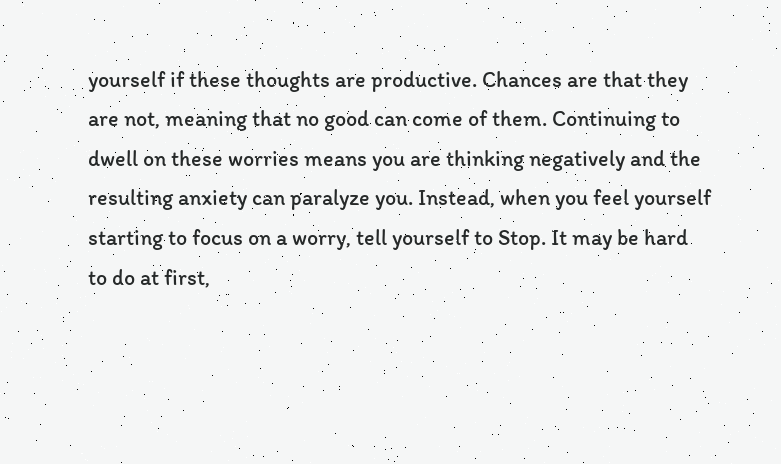yourself if these thoughts are productive. Chances are that they are not, meaning that no good can come of them. Continuing to dwell on these worries means you are thinking negatively and the resulting anxiety can paralyze you. Instead, when you feel yourself starting to focus on a worry, tell yourself to Stop. It may be hard to do at first,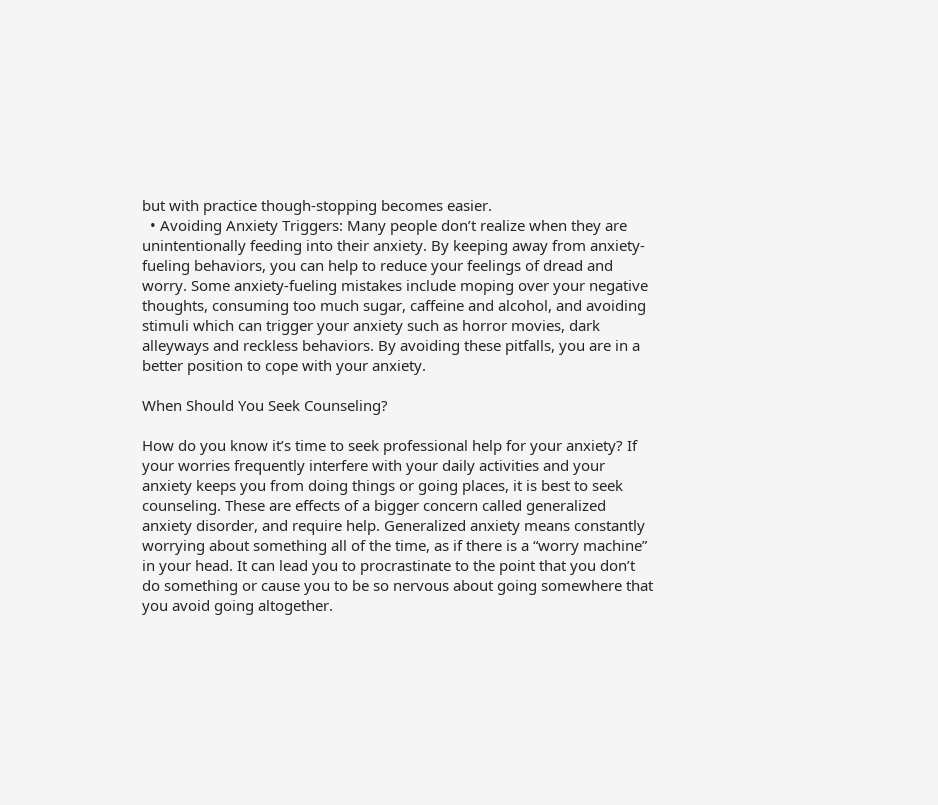but with practice though-stopping becomes easier.
  • Avoiding Anxiety Triggers: Many people don’t realize when they are unintentionally feeding into their anxiety. By keeping away from anxiety-fueling behaviors, you can help to reduce your feelings of dread and worry. Some anxiety-fueling mistakes include moping over your negative thoughts, consuming too much sugar, caffeine and alcohol, and avoiding stimuli which can trigger your anxiety such as horror movies, dark alleyways and reckless behaviors. By avoiding these pitfalls, you are in a better position to cope with your anxiety.

When Should You Seek Counseling?

How do you know it’s time to seek professional help for your anxiety? If your worries frequently interfere with your daily activities and your anxiety keeps you from doing things or going places, it is best to seek counseling. These are effects of a bigger concern called generalized anxiety disorder, and require help. Generalized anxiety means constantly worrying about something all of the time, as if there is a “worry machine” in your head. It can lead you to procrastinate to the point that you don’t do something or cause you to be so nervous about going somewhere that you avoid going altogether.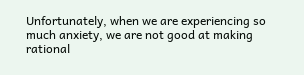Unfortunately, when we are experiencing so much anxiety, we are not good at making rational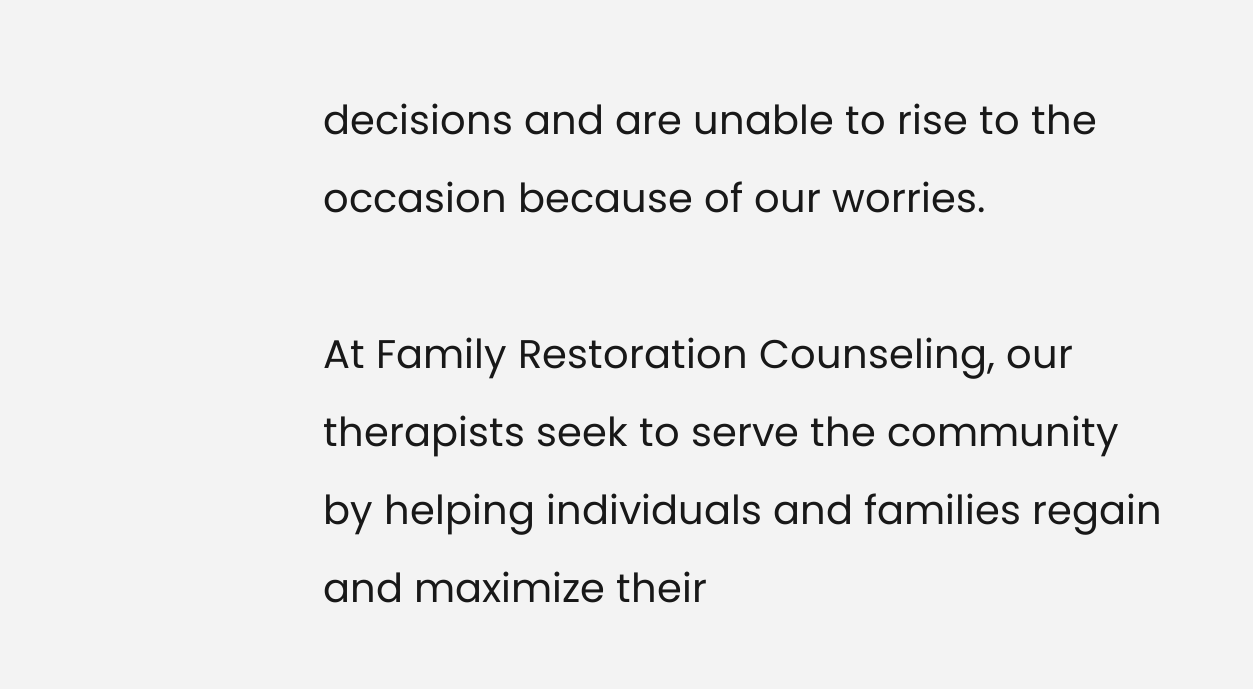decisions and are unable to rise to the occasion because of our worries.

At Family Restoration Counseling, our therapists seek to serve the community by helping individuals and families regain and maximize their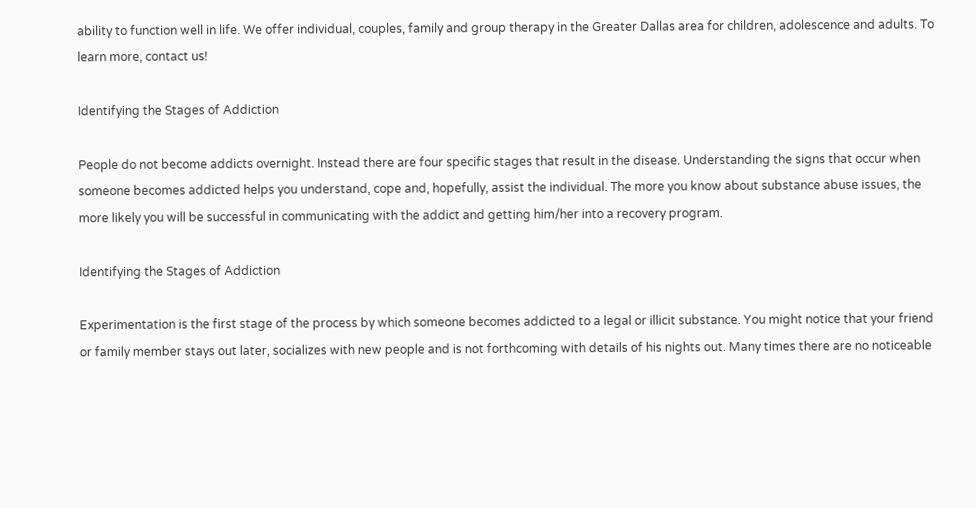ability to function well in life. We offer individual, couples, family and group therapy in the Greater Dallas area for children, adolescence and adults. To learn more, contact us!

Identifying the Stages of Addiction

People do not become addicts overnight. Instead there are four specific stages that result in the disease. Understanding the signs that occur when someone becomes addicted helps you understand, cope and, hopefully, assist the individual. The more you know about substance abuse issues, the more likely you will be successful in communicating with the addict and getting him/her into a recovery program.

Identifying the Stages of Addiction

Experimentation is the first stage of the process by which someone becomes addicted to a legal or illicit substance. You might notice that your friend or family member stays out later, socializes with new people and is not forthcoming with details of his nights out. Many times there are no noticeable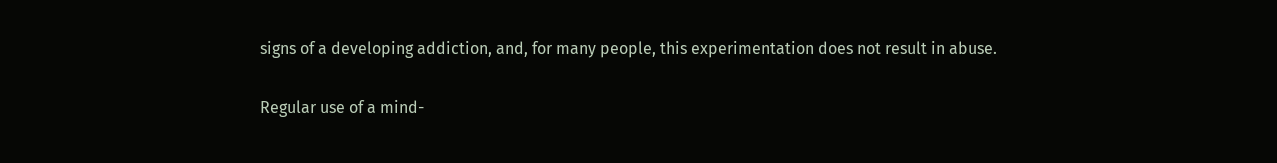signs of a developing addiction, and, for many people, this experimentation does not result in abuse.

Regular use of a mind-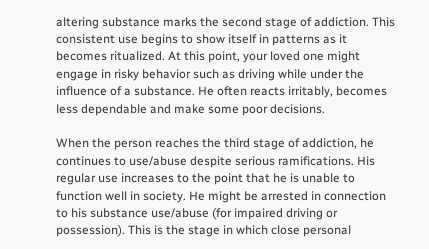altering substance marks the second stage of addiction. This consistent use begins to show itself in patterns as it becomes ritualized. At this point, your loved one might engage in risky behavior such as driving while under the influence of a substance. He often reacts irritably, becomes less dependable and make some poor decisions.

When the person reaches the third stage of addiction, he continues to use/abuse despite serious ramifications. His regular use increases to the point that he is unable to function well in society. He might be arrested in connection to his substance use/abuse (for impaired driving or possession). This is the stage in which close personal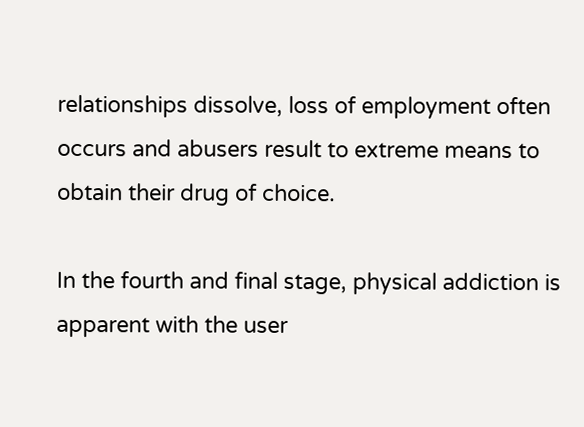relationships dissolve, loss of employment often occurs and abusers result to extreme means to obtain their drug of choice.

In the fourth and final stage, physical addiction is apparent with the user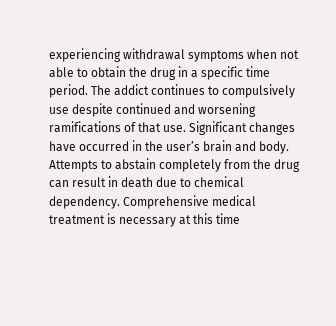experiencing withdrawal symptoms when not able to obtain the drug in a specific time period. The addict continues to compulsively use despite continued and worsening ramifications of that use. Significant changes have occurred in the user’s brain and body. Attempts to abstain completely from the drug can result in death due to chemical dependency. Comprehensive medical treatment is necessary at this time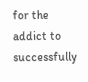for the addict to successfully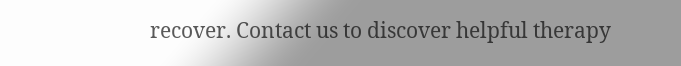recover. Contact us to discover helpful therapy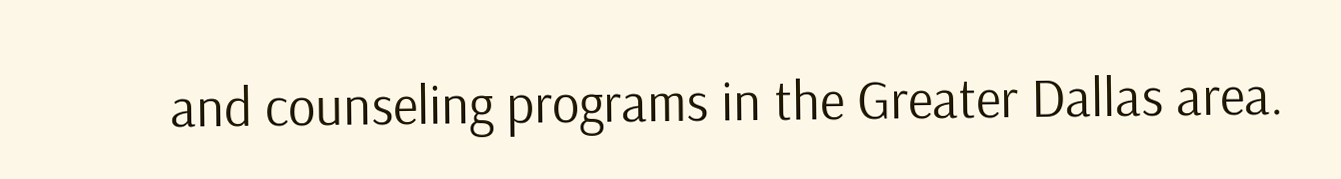and counseling programs in the Greater Dallas area.